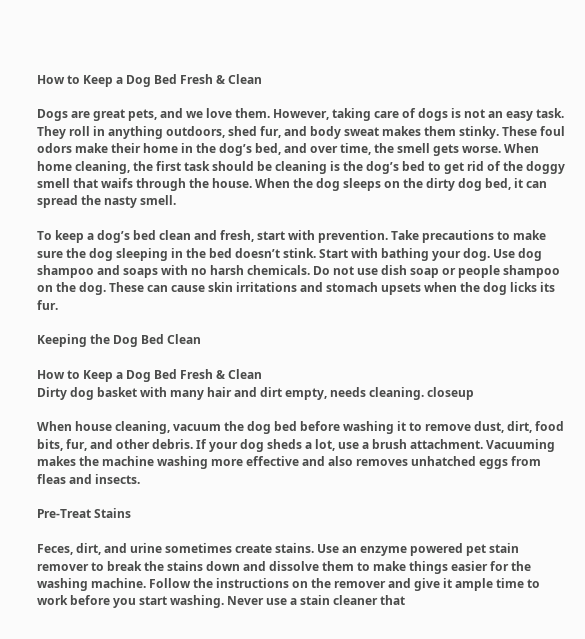How to Keep a Dog Bed Fresh & Clean

Dogs are great pets, and we love them. However, taking care of dogs is not an easy task. They roll in anything outdoors, shed fur, and body sweat makes them stinky. These foul odors make their home in the dog’s bed, and over time, the smell gets worse. When home cleaning, the first task should be cleaning is the dog’s bed to get rid of the doggy smell that waifs through the house. When the dog sleeps on the dirty dog bed, it can spread the nasty smell.

To keep a dog’s bed clean and fresh, start with prevention. Take precautions to make sure the dog sleeping in the bed doesn’t stink. Start with bathing your dog. Use dog shampoo and soaps with no harsh chemicals. Do not use dish soap or people shampoo on the dog. These can cause skin irritations and stomach upsets when the dog licks its fur.

Keeping the Dog Bed Clean

How to Keep a Dog Bed Fresh & Clean
Dirty dog basket with many hair and dirt empty, needs cleaning. closeup

When house cleaning, vacuum the dog bed before washing it to remove dust, dirt, food bits, fur, and other debris. If your dog sheds a lot, use a brush attachment. Vacuuming makes the machine washing more effective and also removes unhatched eggs from fleas and insects.

Pre-Treat Stains

Feces, dirt, and urine sometimes create stains. Use an enzyme powered pet stain remover to break the stains down and dissolve them to make things easier for the washing machine. Follow the instructions on the remover and give it ample time to work before you start washing. Never use a stain cleaner that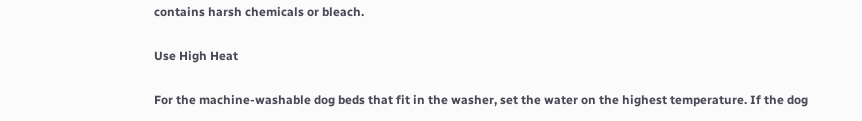contains harsh chemicals or bleach.

Use High Heat

For the machine-washable dog beds that fit in the washer, set the water on the highest temperature. If the dog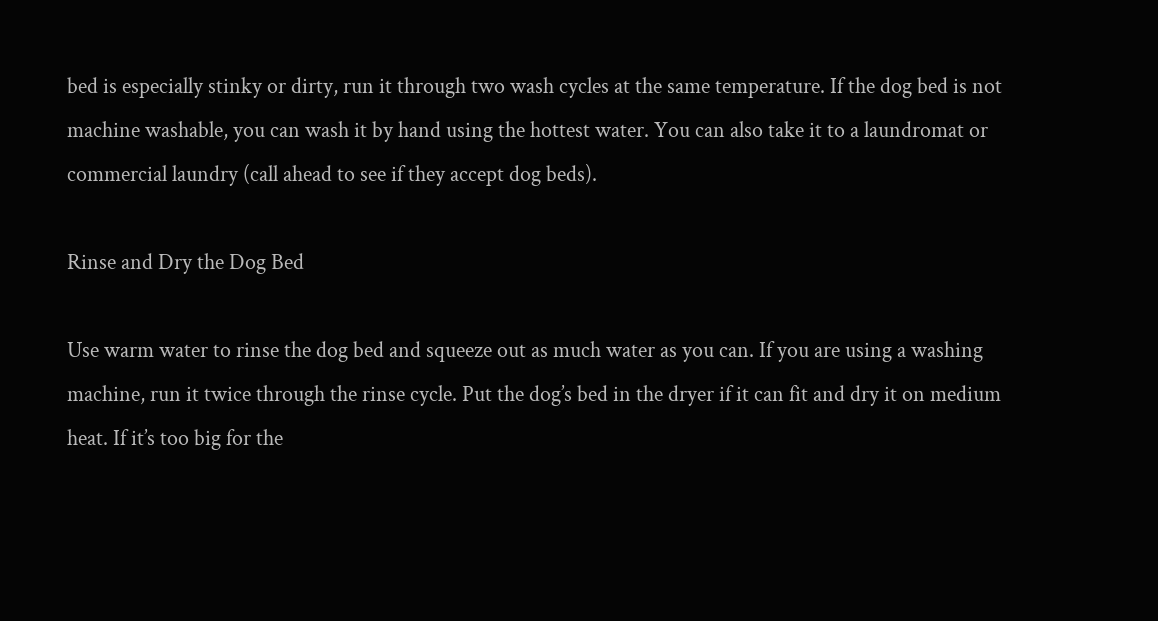bed is especially stinky or dirty, run it through two wash cycles at the same temperature. If the dog bed is not machine washable, you can wash it by hand using the hottest water. You can also take it to a laundromat or commercial laundry (call ahead to see if they accept dog beds).

Rinse and Dry the Dog Bed

Use warm water to rinse the dog bed and squeeze out as much water as you can. If you are using a washing machine, run it twice through the rinse cycle. Put the dog’s bed in the dryer if it can fit and dry it on medium heat. If it’s too big for the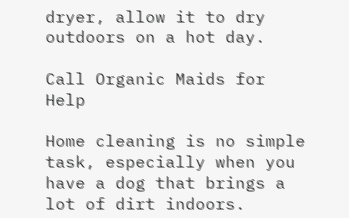dryer, allow it to dry outdoors on a hot day.

Call Organic Maids for Help

Home cleaning is no simple task, especially when you have a dog that brings a lot of dirt indoors.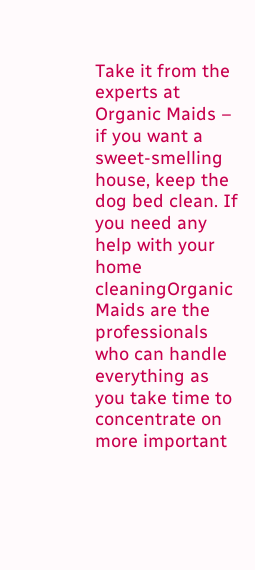Take it from the experts at Organic Maids – if you want a sweet-smelling house, keep the dog bed clean. If you need any help with your home cleaningOrganic Maids are the professionals who can handle everything as you take time to concentrate on more important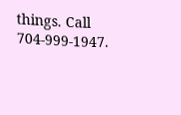things. Call 704-999-1947.